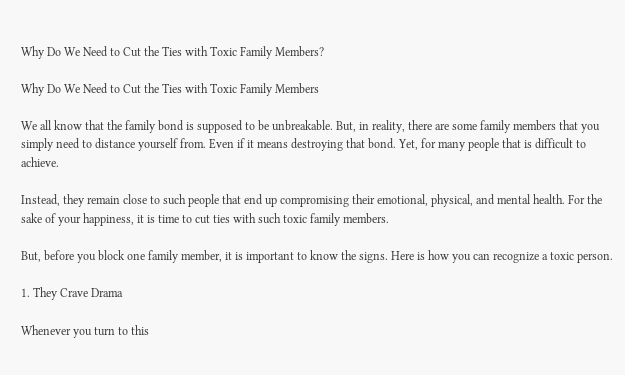Why Do We Need to Cut the Ties with Toxic Family Members?

Why Do We Need to Cut the Ties with Toxic Family Members

We all know that the family bond is supposed to be unbreakable. But, in reality, there are some family members that you simply need to distance yourself from. Even if it means destroying that bond. Yet, for many people that is difficult to achieve.

Instead, they remain close to such people that end up compromising their emotional, physical, and mental health. For the sake of your happiness, it is time to cut ties with such toxic family members.

But, before you block one family member, it is important to know the signs. Here is how you can recognize a toxic person.

1. They Crave Drama

Whenever you turn to this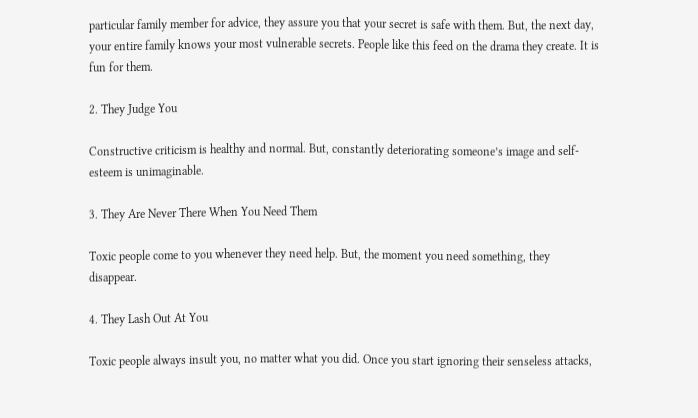particular family member for advice, they assure you that your secret is safe with them. But, the next day, your entire family knows your most vulnerable secrets. People like this feed on the drama they create. It is fun for them.

2. They Judge You

Constructive criticism is healthy and normal. But, constantly deteriorating someone’s image and self-esteem is unimaginable.

3. They Are Never There When You Need Them

Toxic people come to you whenever they need help. But, the moment you need something, they disappear.

4. They Lash Out At You

Toxic people always insult you, no matter what you did. Once you start ignoring their senseless attacks,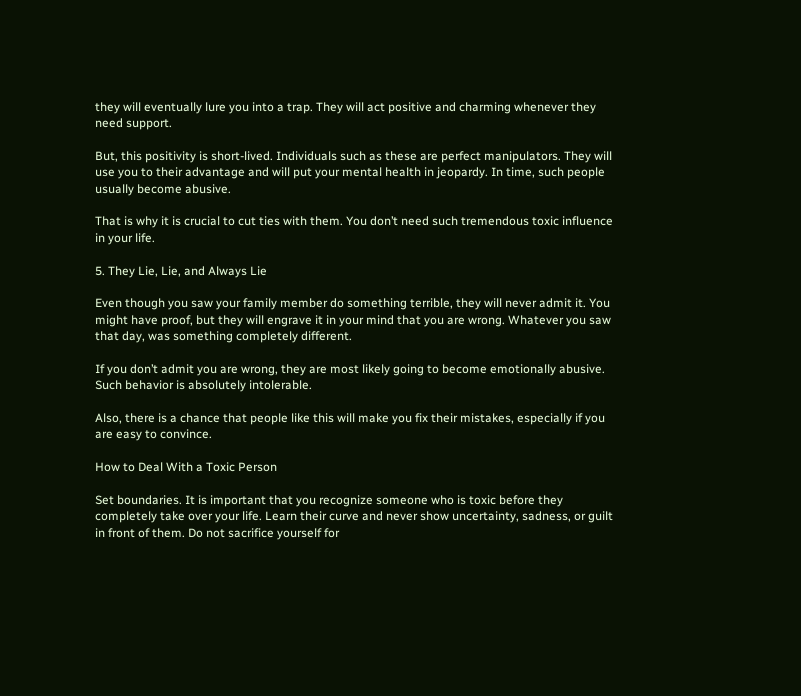they will eventually lure you into a trap. They will act positive and charming whenever they need support.

But, this positivity is short-lived. Individuals such as these are perfect manipulators. They will use you to their advantage and will put your mental health in jeopardy. In time, such people usually become abusive.

That is why it is crucial to cut ties with them. You don’t need such tremendous toxic influence in your life.

5. They Lie, Lie, and Always Lie

Even though you saw your family member do something terrible, they will never admit it. You might have proof, but they will engrave it in your mind that you are wrong. Whatever you saw that day, was something completely different.

If you don’t admit you are wrong, they are most likely going to become emotionally abusive. Such behavior is absolutely intolerable.

Also, there is a chance that people like this will make you fix their mistakes, especially if you are easy to convince.

How to Deal With a Toxic Person

Set boundaries. It is important that you recognize someone who is toxic before they completely take over your life. Learn their curve and never show uncertainty, sadness, or guilt in front of them. Do not sacrifice yourself for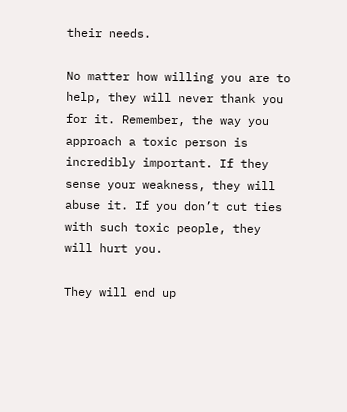their needs.

No matter how willing you are to help, they will never thank you for it. Remember, the way you approach a toxic person is incredibly important. If they sense your weakness, they will abuse it. If you don’t cut ties with such toxic people, they will hurt you.

They will end up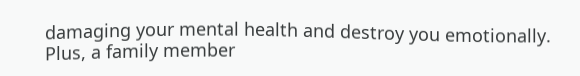damaging your mental health and destroy you emotionally. Plus, a family member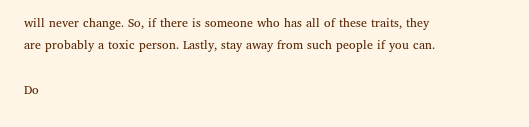will never change. So, if there is someone who has all of these traits, they are probably a toxic person. Lastly, stay away from such people if you can.

Do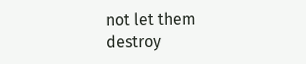not let them destroy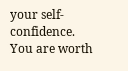your self-confidence. You are worth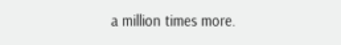a million times more.